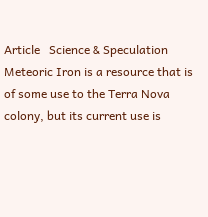Article   Science & Speculation
Meteoric Iron is a resource that is of some use to the Terra Nova colony, but its current use is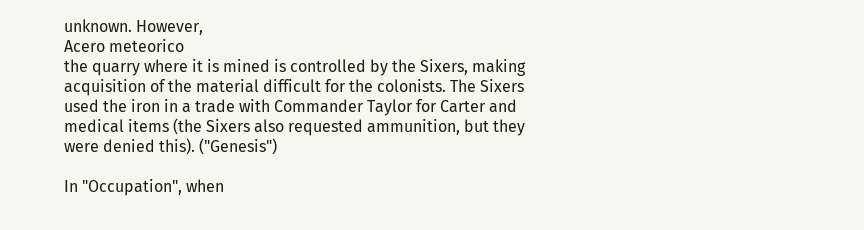unknown. However,
Acero meteorico
the quarry where it is mined is controlled by the Sixers, making acquisition of the material difficult for the colonists. The Sixers used the iron in a trade with Commander Taylor for Carter and medical items (the Sixers also requested ammunition, but they were denied this). ("Genesis")

In "Occupation", when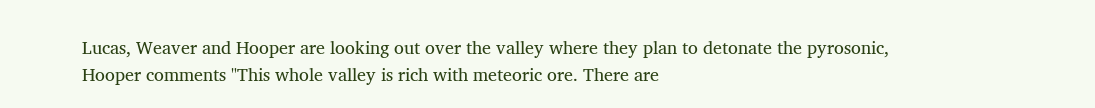Lucas, Weaver and Hooper are looking out over the valley where they plan to detonate the pyrosonic, Hooper comments "This whole valley is rich with meteoric ore. There are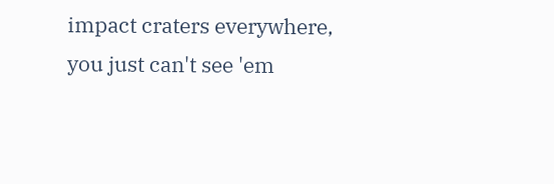impact craters everywhere, you just can't see 'em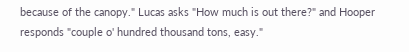because of the canopy." Lucas asks "How much is out there?" and Hooper responds "couple o' hundred thousand tons, easy."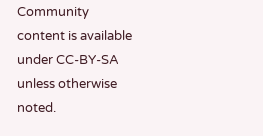Community content is available under CC-BY-SA unless otherwise noted.